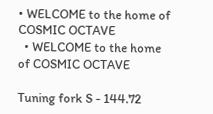• WELCOME to the home of COSMIC OCTAVE
  • WELCOME to the home of COSMIC OCTAVE

Tuning fork S - 144.72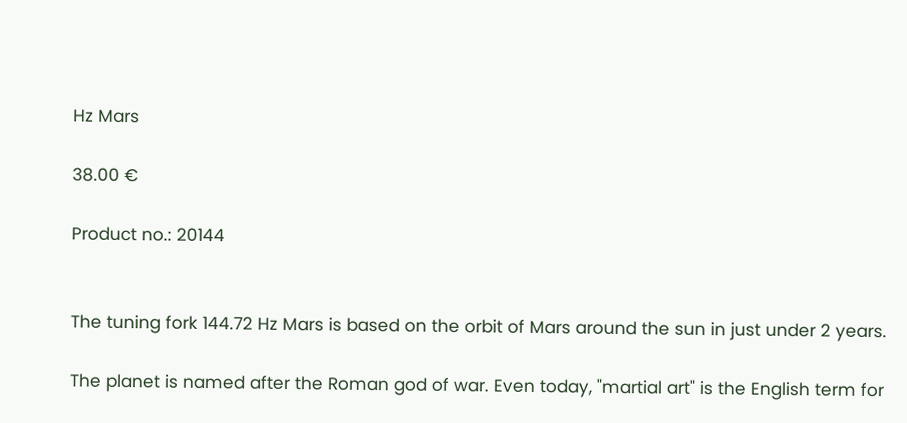Hz Mars

38.00 €

Product no.: 20144


The tuning fork 144.72 Hz Mars is based on the orbit of Mars around the sun in just under 2 years.

The planet is named after the Roman god of war. Even today, "martial art" is the English term for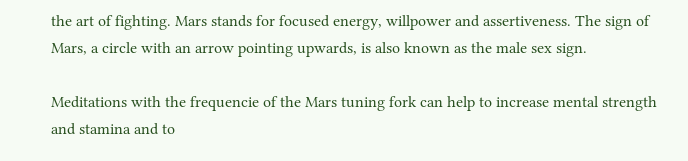the art of fighting. Mars stands for focused energy, willpower and assertiveness. The sign of Mars, a circle with an arrow pointing upwards, is also known as the male sex sign.

Meditations with the frequencie of the Mars tuning fork can help to increase mental strength and stamina and to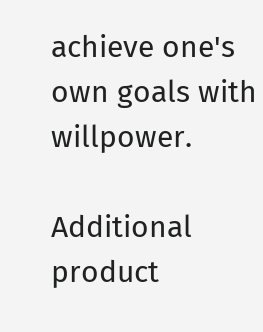achieve one's own goals with willpower.

Additional product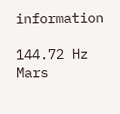information

144.72 Hz Mars